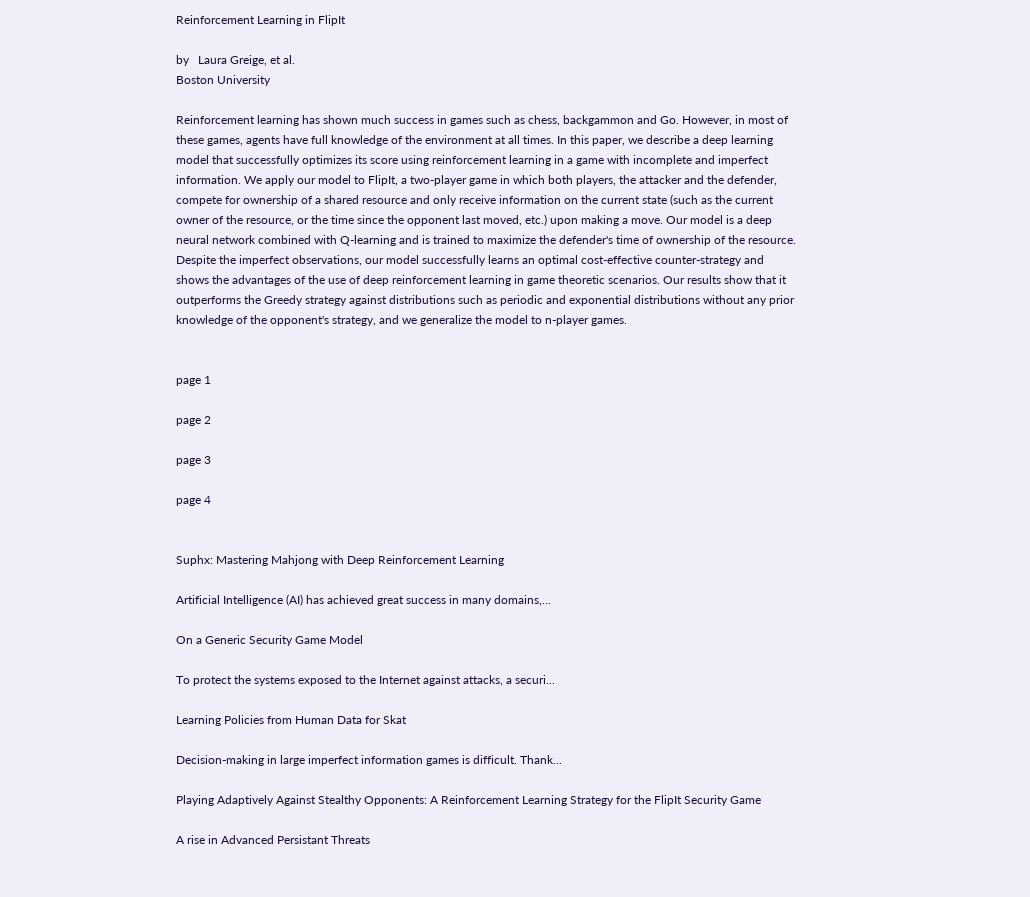Reinforcement Learning in FlipIt

by   Laura Greige, et al.
Boston University

Reinforcement learning has shown much success in games such as chess, backgammon and Go. However, in most of these games, agents have full knowledge of the environment at all times. In this paper, we describe a deep learning model that successfully optimizes its score using reinforcement learning in a game with incomplete and imperfect information. We apply our model to FlipIt, a two-player game in which both players, the attacker and the defender, compete for ownership of a shared resource and only receive information on the current state (such as the current owner of the resource, or the time since the opponent last moved, etc.) upon making a move. Our model is a deep neural network combined with Q-learning and is trained to maximize the defender's time of ownership of the resource. Despite the imperfect observations, our model successfully learns an optimal cost-effective counter-strategy and shows the advantages of the use of deep reinforcement learning in game theoretic scenarios. Our results show that it outperforms the Greedy strategy against distributions such as periodic and exponential distributions without any prior knowledge of the opponent's strategy, and we generalize the model to n-player games.


page 1

page 2

page 3

page 4


Suphx: Mastering Mahjong with Deep Reinforcement Learning

Artificial Intelligence (AI) has achieved great success in many domains,...

On a Generic Security Game Model

To protect the systems exposed to the Internet against attacks, a securi...

Learning Policies from Human Data for Skat

Decision-making in large imperfect information games is difficult. Thank...

Playing Adaptively Against Stealthy Opponents: A Reinforcement Learning Strategy for the FlipIt Security Game

A rise in Advanced Persistant Threats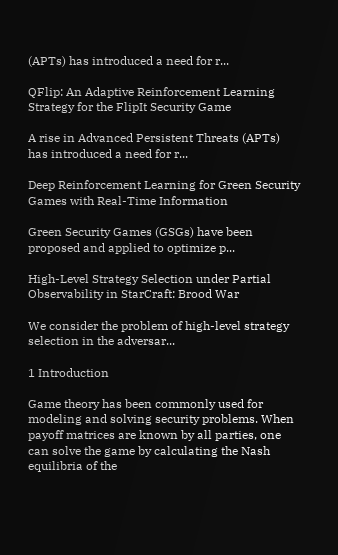(APTs) has introduced a need for r...

QFlip: An Adaptive Reinforcement Learning Strategy for the FlipIt Security Game

A rise in Advanced Persistent Threats (APTs) has introduced a need for r...

Deep Reinforcement Learning for Green Security Games with Real-Time Information

Green Security Games (GSGs) have been proposed and applied to optimize p...

High-Level Strategy Selection under Partial Observability in StarCraft: Brood War

We consider the problem of high-level strategy selection in the adversar...

1 Introduction

Game theory has been commonly used for modeling and solving security problems. When payoff matrices are known by all parties, one can solve the game by calculating the Nash equilibria of the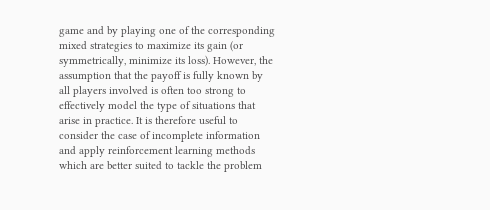game and by playing one of the corresponding mixed strategies to maximize its gain (or symmetrically, minimize its loss). However, the assumption that the payoff is fully known by all players involved is often too strong to effectively model the type of situations that arise in practice. It is therefore useful to consider the case of incomplete information and apply reinforcement learning methods which are better suited to tackle the problem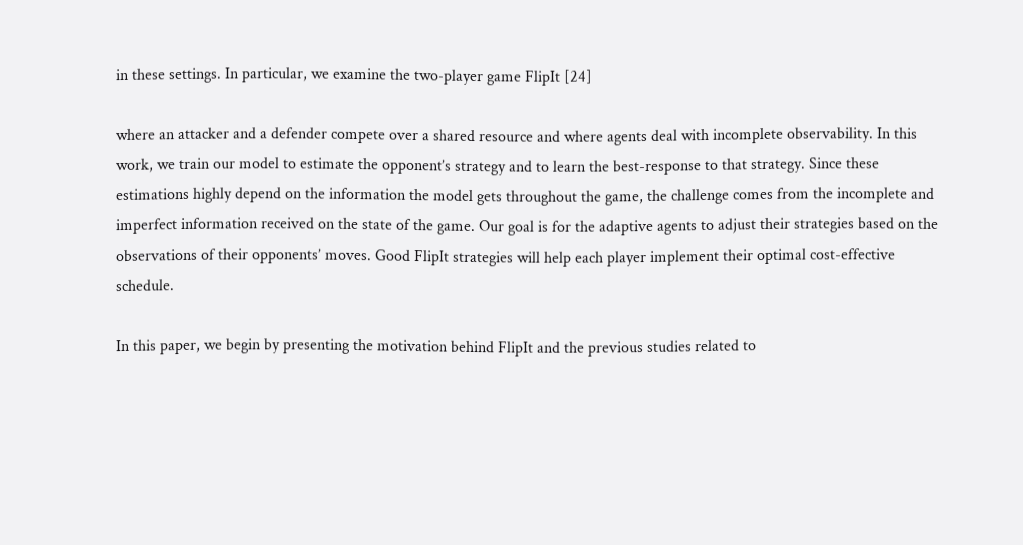in these settings. In particular, we examine the two-player game FlipIt [24]

where an attacker and a defender compete over a shared resource and where agents deal with incomplete observability. In this work, we train our model to estimate the opponent’s strategy and to learn the best-response to that strategy. Since these estimations highly depend on the information the model gets throughout the game, the challenge comes from the incomplete and imperfect information received on the state of the game. Our goal is for the adaptive agents to adjust their strategies based on the observations of their opponents’ moves. Good FlipIt strategies will help each player implement their optimal cost-effective schedule.

In this paper, we begin by presenting the motivation behind FlipIt and the previous studies related to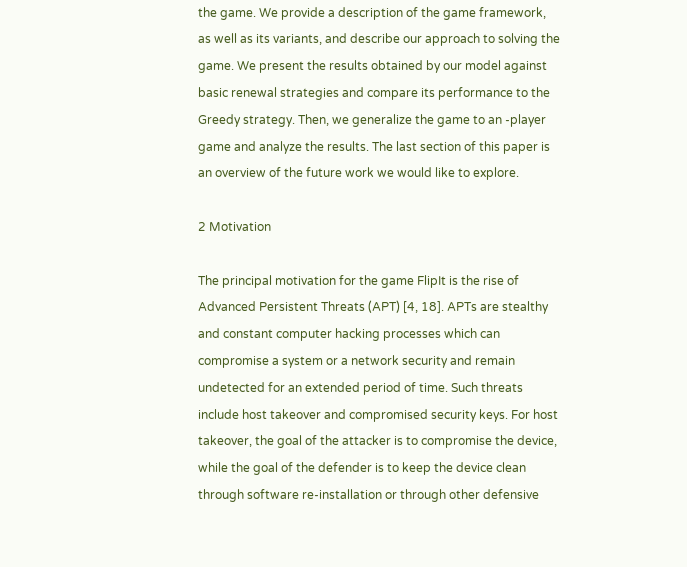the game. We provide a description of the game framework, as well as its variants, and describe our approach to solving the game. We present the results obtained by our model against basic renewal strategies and compare its performance to the Greedy strategy. Then, we generalize the game to an -player game and analyze the results. The last section of this paper is an overview of the future work we would like to explore.

2 Motivation

The principal motivation for the game FlipIt is the rise of Advanced Persistent Threats (APT) [4, 18]. APTs are stealthy and constant computer hacking processes which can compromise a system or a network security and remain undetected for an extended period of time. Such threats include host takeover and compromised security keys. For host takeover, the goal of the attacker is to compromise the device, while the goal of the defender is to keep the device clean through software re-installation or through other defensive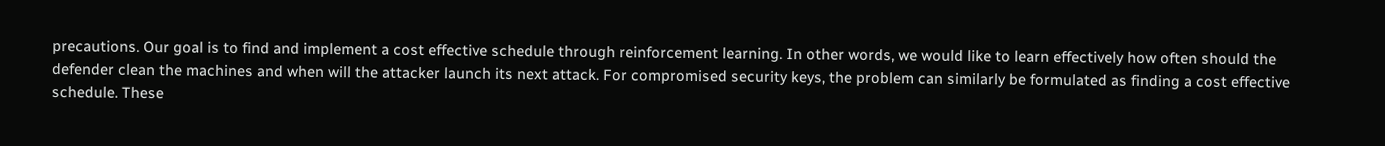precautions. Our goal is to find and implement a cost effective schedule through reinforcement learning. In other words, we would like to learn effectively how often should the defender clean the machines and when will the attacker launch its next attack. For compromised security keys, the problem can similarly be formulated as finding a cost effective schedule. These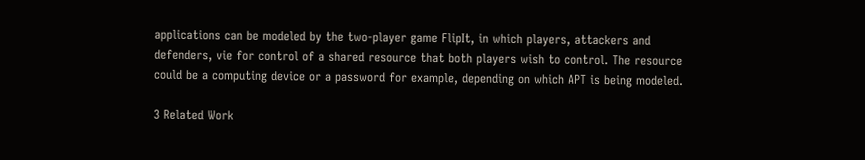applications can be modeled by the two-player game FlipIt, in which players, attackers and defenders, vie for control of a shared resource that both players wish to control. The resource could be a computing device or a password for example, depending on which APT is being modeled.

3 Related Work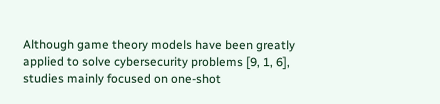Although game theory models have been greatly applied to solve cybersecurity problems [9, 1, 6], studies mainly focused on one-shot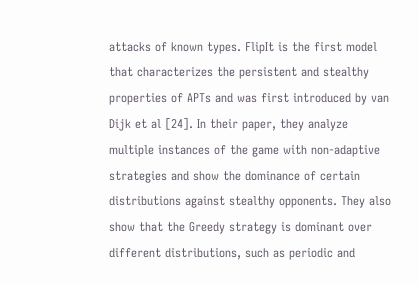attacks of known types. FlipIt is the first model that characterizes the persistent and stealthy properties of APTs and was first introduced by van Dijk et al [24]. In their paper, they analyze multiple instances of the game with non-adaptive strategies and show the dominance of certain distributions against stealthy opponents. They also show that the Greedy strategy is dominant over different distributions, such as periodic and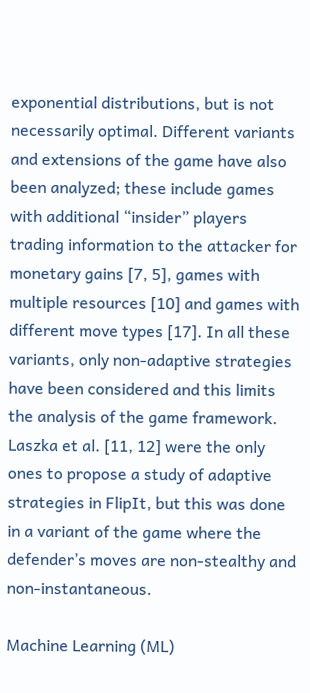exponential distributions, but is not necessarily optimal. Different variants and extensions of the game have also been analyzed; these include games with additional “insider” players trading information to the attacker for monetary gains [7, 5], games with multiple resources [10] and games with different move types [17]. In all these variants, only non-adaptive strategies have been considered and this limits the analysis of the game framework. Laszka et al. [11, 12] were the only ones to propose a study of adaptive strategies in FlipIt, but this was done in a variant of the game where the defender’s moves are non-stealthy and non-instantaneous.

Machine Learning (ML)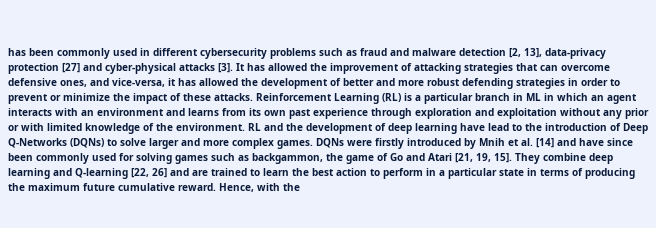has been commonly used in different cybersecurity problems such as fraud and malware detection [2, 13], data-privacy protection [27] and cyber-physical attacks [3]. It has allowed the improvement of attacking strategies that can overcome defensive ones, and vice-versa, it has allowed the development of better and more robust defending strategies in order to prevent or minimize the impact of these attacks. Reinforcement Learning (RL) is a particular branch in ML in which an agent interacts with an environment and learns from its own past experience through exploration and exploitation without any prior or with limited knowledge of the environment. RL and the development of deep learning have lead to the introduction of Deep Q-Networks (DQNs) to solve larger and more complex games. DQNs were firstly introduced by Mnih et al. [14] and have since been commonly used for solving games such as backgammon, the game of Go and Atari [21, 19, 15]. They combine deep learning and Q-learning [22, 26] and are trained to learn the best action to perform in a particular state in terms of producing the maximum future cumulative reward. Hence, with the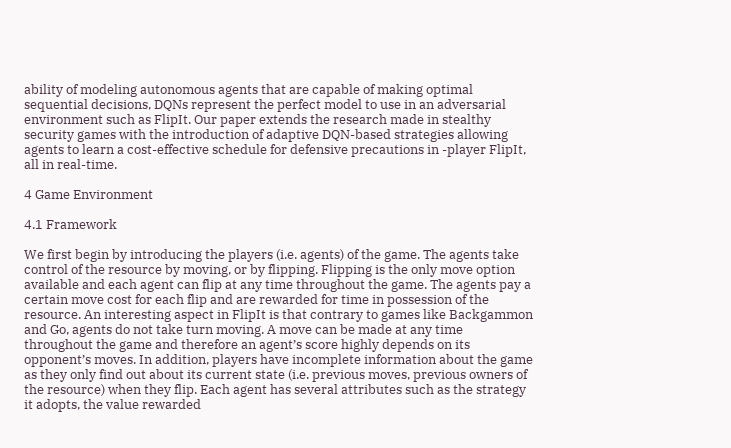ability of modeling autonomous agents that are capable of making optimal sequential decisions, DQNs represent the perfect model to use in an adversarial environment such as FlipIt. Our paper extends the research made in stealthy security games with the introduction of adaptive DQN-based strategies allowing agents to learn a cost-effective schedule for defensive precautions in -player FlipIt, all in real-time.

4 Game Environment

4.1 Framework

We first begin by introducing the players (i.e. agents) of the game. The agents take control of the resource by moving, or by flipping. Flipping is the only move option available and each agent can flip at any time throughout the game. The agents pay a certain move cost for each flip and are rewarded for time in possession of the resource. An interesting aspect in FlipIt is that contrary to games like Backgammon and Go, agents do not take turn moving. A move can be made at any time throughout the game and therefore an agent’s score highly depends on its opponent’s moves. In addition, players have incomplete information about the game as they only find out about its current state (i.e. previous moves, previous owners of the resource) when they flip. Each agent has several attributes such as the strategy it adopts, the value rewarded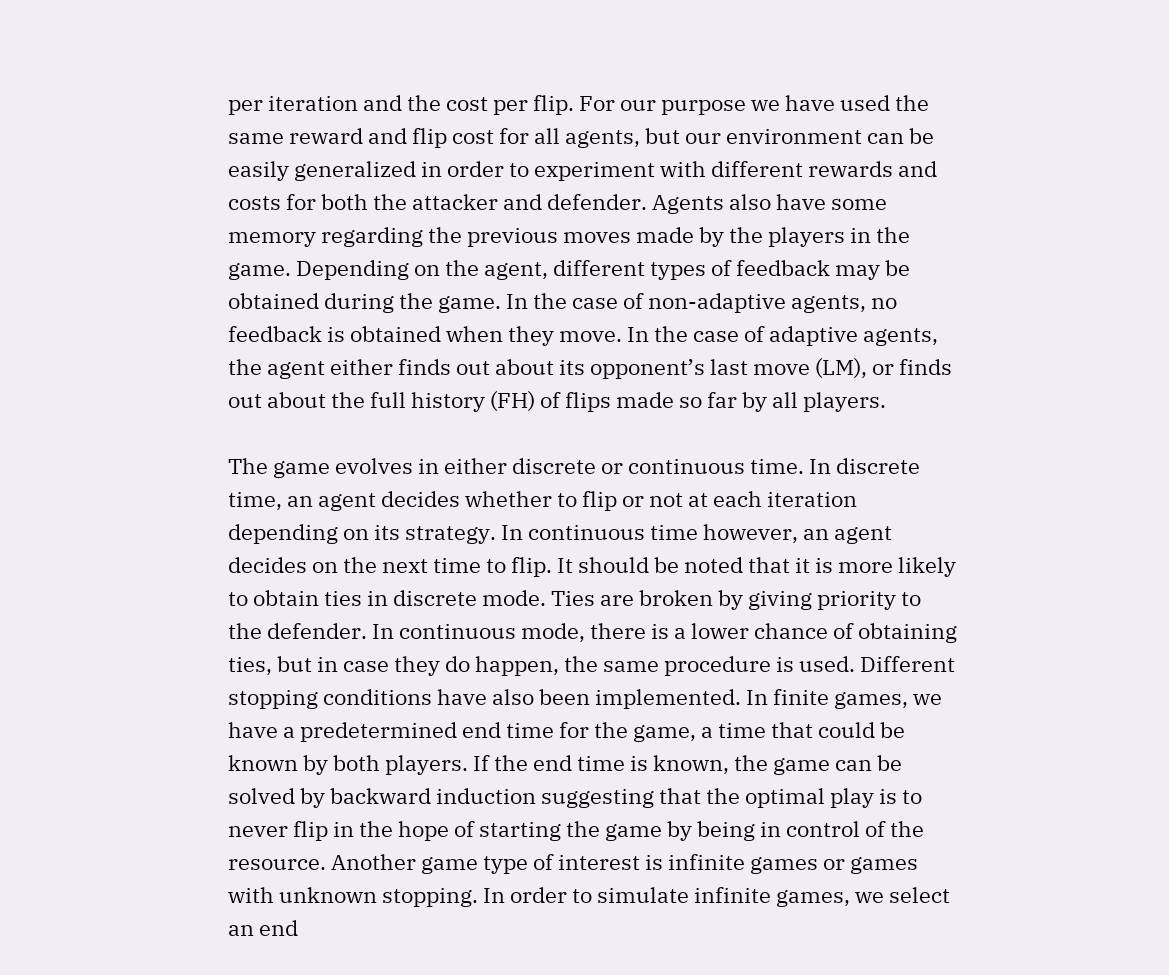per iteration and the cost per flip. For our purpose we have used the same reward and flip cost for all agents, but our environment can be easily generalized in order to experiment with different rewards and costs for both the attacker and defender. Agents also have some memory regarding the previous moves made by the players in the game. Depending on the agent, different types of feedback may be obtained during the game. In the case of non-adaptive agents, no feedback is obtained when they move. In the case of adaptive agents, the agent either finds out about its opponent’s last move (LM), or finds out about the full history (FH) of flips made so far by all players.

The game evolves in either discrete or continuous time. In discrete time, an agent decides whether to flip or not at each iteration depending on its strategy. In continuous time however, an agent decides on the next time to flip. It should be noted that it is more likely to obtain ties in discrete mode. Ties are broken by giving priority to the defender. In continuous mode, there is a lower chance of obtaining ties, but in case they do happen, the same procedure is used. Different stopping conditions have also been implemented. In finite games, we have a predetermined end time for the game, a time that could be known by both players. If the end time is known, the game can be solved by backward induction suggesting that the optimal play is to never flip in the hope of starting the game by being in control of the resource. Another game type of interest is infinite games or games with unknown stopping. In order to simulate infinite games, we select an end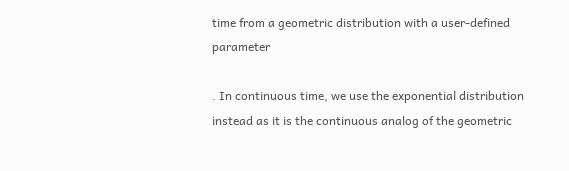time from a geometric distribution with a user-defined parameter

. In continuous time, we use the exponential distribution instead as it is the continuous analog of the geometric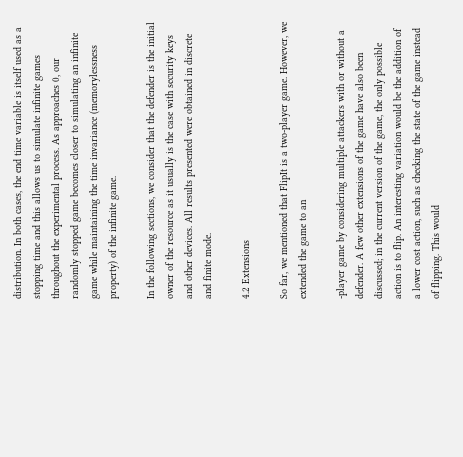distribution. In both cases, the end time variable is itself used as a stopping time and this allows us to simulate infinite games throughout the experimental process. As approaches 0, our randomly stopped game becomes closer to simulating an infinite game while maintaining the time invariance (memorylessness property) of the infinite game.

In the following sections, we consider that the defender is the initial owner of the resource as it usually is the case with security keys and other devices. All results presented were obtained in discrete and finite mode.

4.2 Extensions

So far, we mentioned that FlipIt is a two-player game. However, we extended the game to an

-player game by considering multiple attackers with or without a defender. A few other extensions of the game have also been discussed; in the current version of the game, the only possible action is to flip. An interesting variation would be the addition of a lower cost action, such as checking the state of the game instead of flipping. This would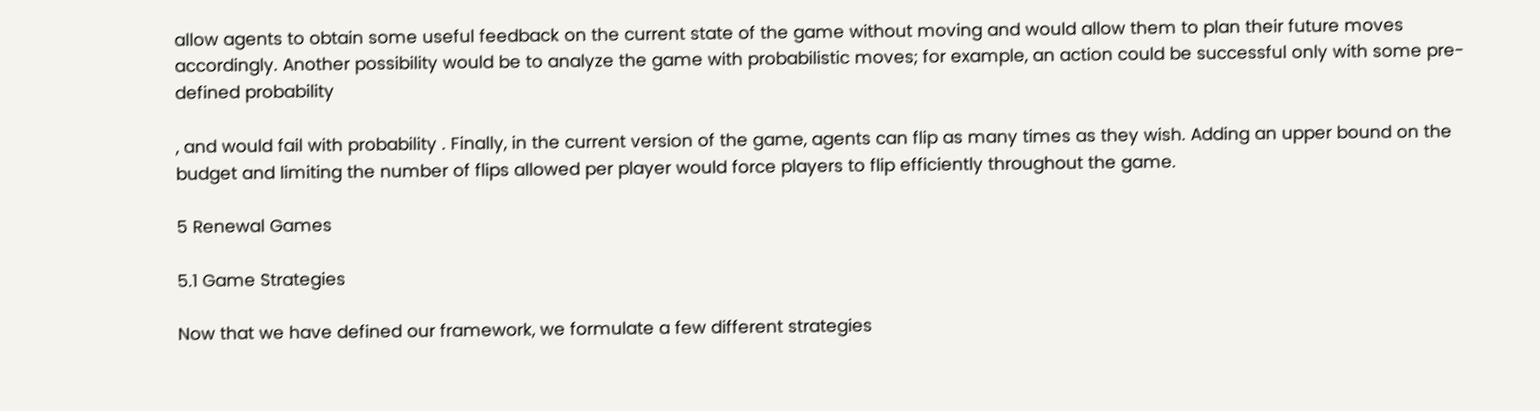allow agents to obtain some useful feedback on the current state of the game without moving and would allow them to plan their future moves accordingly. Another possibility would be to analyze the game with probabilistic moves; for example, an action could be successful only with some pre-defined probability

, and would fail with probability . Finally, in the current version of the game, agents can flip as many times as they wish. Adding an upper bound on the budget and limiting the number of flips allowed per player would force players to flip efficiently throughout the game.

5 Renewal Games

5.1 Game Strategies

Now that we have defined our framework, we formulate a few different strategies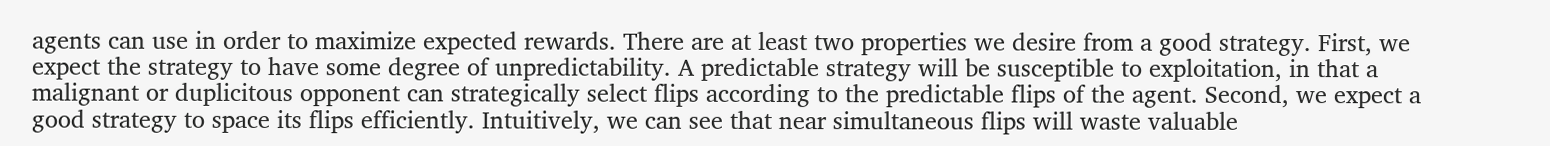agents can use in order to maximize expected rewards. There are at least two properties we desire from a good strategy. First, we expect the strategy to have some degree of unpredictability. A predictable strategy will be susceptible to exploitation, in that a malignant or duplicitous opponent can strategically select flips according to the predictable flips of the agent. Second, we expect a good strategy to space its flips efficiently. Intuitively, we can see that near simultaneous flips will waste valuable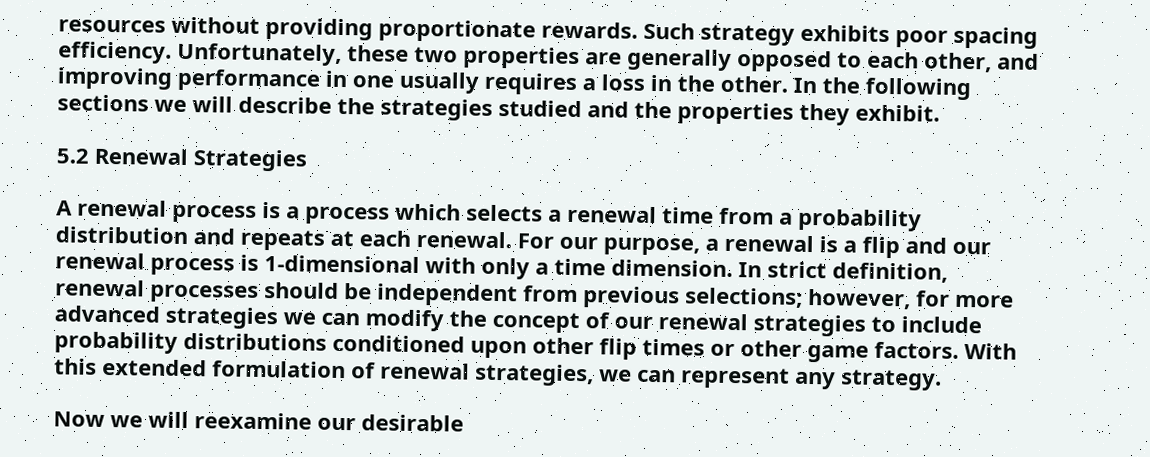resources without providing proportionate rewards. Such strategy exhibits poor spacing efficiency. Unfortunately, these two properties are generally opposed to each other, and improving performance in one usually requires a loss in the other. In the following sections we will describe the strategies studied and the properties they exhibit.

5.2 Renewal Strategies

A renewal process is a process which selects a renewal time from a probability distribution and repeats at each renewal. For our purpose, a renewal is a flip and our renewal process is 1-dimensional with only a time dimension. In strict definition, renewal processes should be independent from previous selections; however, for more advanced strategies we can modify the concept of our renewal strategies to include probability distributions conditioned upon other flip times or other game factors. With this extended formulation of renewal strategies, we can represent any strategy.

Now we will reexamine our desirable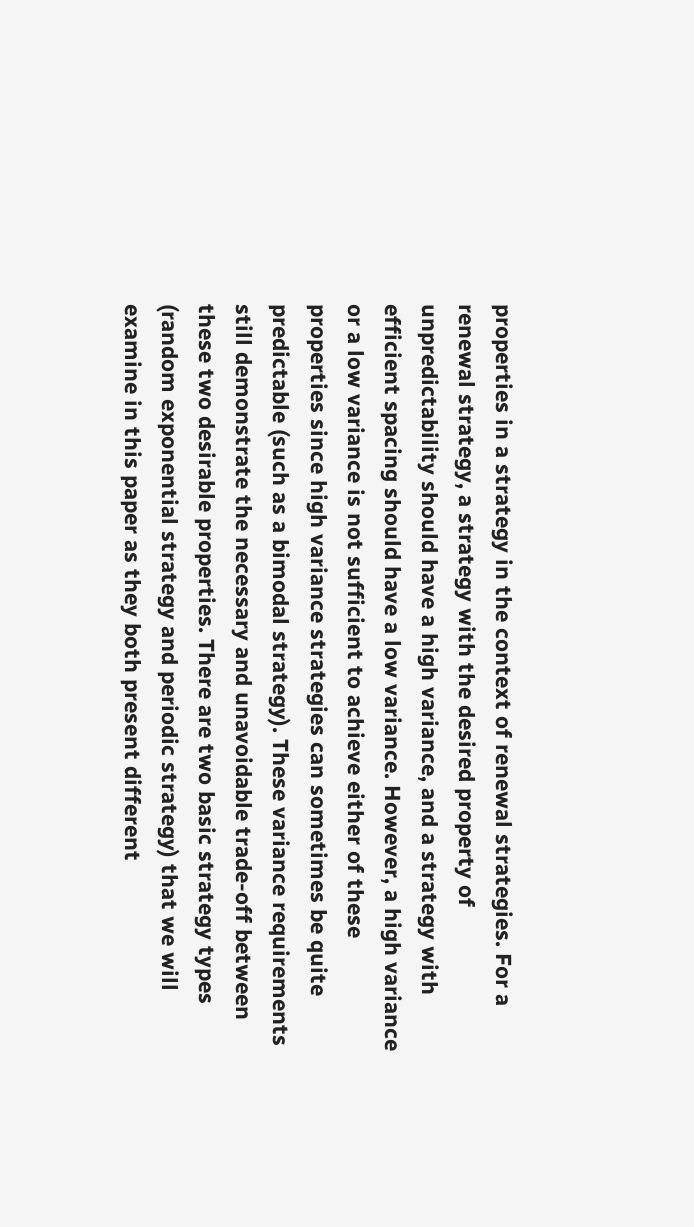properties in a strategy in the context of renewal strategies. For a renewal strategy, a strategy with the desired property of unpredictability should have a high variance, and a strategy with efficient spacing should have a low variance. However, a high variance or a low variance is not sufficient to achieve either of these properties since high variance strategies can sometimes be quite predictable (such as a bimodal strategy). These variance requirements still demonstrate the necessary and unavoidable trade-off between these two desirable properties. There are two basic strategy types (random exponential strategy and periodic strategy) that we will examine in this paper as they both present different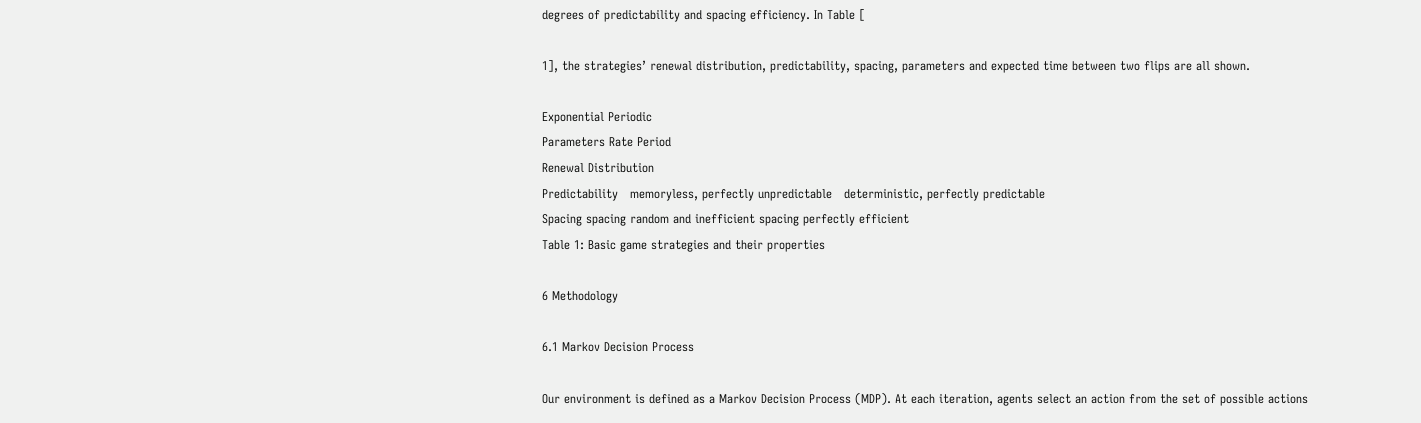degrees of predictability and spacing efficiency. In Table [

1], the strategies’ renewal distribution, predictability, spacing, parameters and expected time between two flips are all shown.

Exponential Periodic
Parameters Rate Period
Renewal Distribution
Predictability   memoryless, perfectly unpredictable   deterministic, perfectly predictable
Spacing spacing random and inefficient spacing perfectly efficient
Table 1: Basic game strategies and their properties

6 Methodology

6.1 Markov Decision Process

Our environment is defined as a Markov Decision Process (MDP). At each iteration, agents select an action from the set of possible actions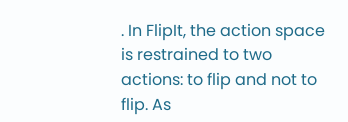. In FlipIt, the action space is restrained to two actions: to flip and not to flip. As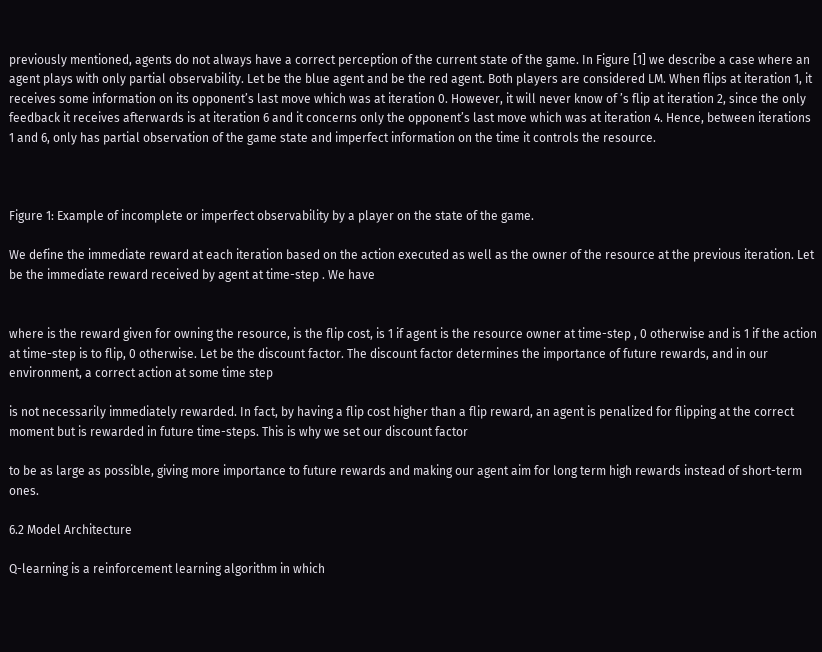previously mentioned, agents do not always have a correct perception of the current state of the game. In Figure [1] we describe a case where an agent plays with only partial observability. Let be the blue agent and be the red agent. Both players are considered LM. When flips at iteration 1, it receives some information on its opponent’s last move which was at iteration 0. However, it will never know of ’s flip at iteration 2, since the only feedback it receives afterwards is at iteration 6 and it concerns only the opponent’s last move which was at iteration 4. Hence, between iterations 1 and 6, only has partial observation of the game state and imperfect information on the time it controls the resource.



Figure 1: Example of incomplete or imperfect observability by a player on the state of the game.

We define the immediate reward at each iteration based on the action executed as well as the owner of the resource at the previous iteration. Let be the immediate reward received by agent at time-step . We have


where is the reward given for owning the resource, is the flip cost, is 1 if agent is the resource owner at time-step , 0 otherwise and is 1 if the action at time-step is to flip, 0 otherwise. Let be the discount factor. The discount factor determines the importance of future rewards, and in our environment, a correct action at some time step

is not necessarily immediately rewarded. In fact, by having a flip cost higher than a flip reward, an agent is penalized for flipping at the correct moment but is rewarded in future time-steps. This is why we set our discount factor

to be as large as possible, giving more importance to future rewards and making our agent aim for long term high rewards instead of short-term ones.

6.2 Model Architecture

Q-learning is a reinforcement learning algorithm in which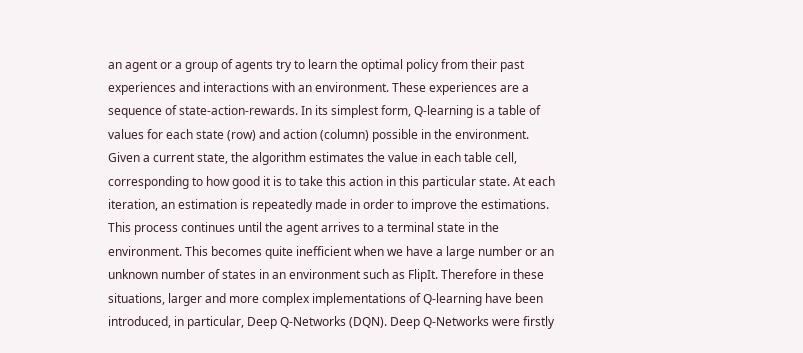an agent or a group of agents try to learn the optimal policy from their past experiences and interactions with an environment. These experiences are a sequence of state-action-rewards. In its simplest form, Q-learning is a table of values for each state (row) and action (column) possible in the environment. Given a current state, the algorithm estimates the value in each table cell, corresponding to how good it is to take this action in this particular state. At each iteration, an estimation is repeatedly made in order to improve the estimations. This process continues until the agent arrives to a terminal state in the environment. This becomes quite inefficient when we have a large number or an unknown number of states in an environment such as FlipIt. Therefore in these situations, larger and more complex implementations of Q-learning have been introduced, in particular, Deep Q-Networks (DQN). Deep Q-Networks were firstly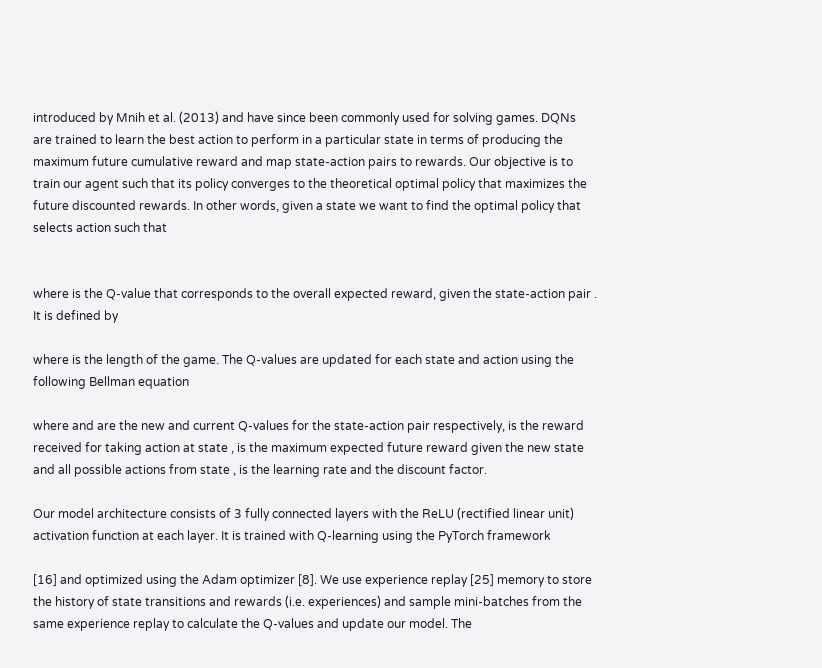introduced by Mnih et al. (2013) and have since been commonly used for solving games. DQNs are trained to learn the best action to perform in a particular state in terms of producing the maximum future cumulative reward and map state-action pairs to rewards. Our objective is to train our agent such that its policy converges to the theoretical optimal policy that maximizes the future discounted rewards. In other words, given a state we want to find the optimal policy that selects action such that


where is the Q-value that corresponds to the overall expected reward, given the state-action pair . It is defined by

where is the length of the game. The Q-values are updated for each state and action using the following Bellman equation

where and are the new and current Q-values for the state-action pair respectively, is the reward received for taking action at state , is the maximum expected future reward given the new state and all possible actions from state , is the learning rate and the discount factor.

Our model architecture consists of 3 fully connected layers with the ReLU (rectified linear unit) activation function at each layer. It is trained with Q-learning using the PyTorch framework

[16] and optimized using the Adam optimizer [8]. We use experience replay [25] memory to store the history of state transitions and rewards (i.e. experiences) and sample mini-batches from the same experience replay to calculate the Q-values and update our model. The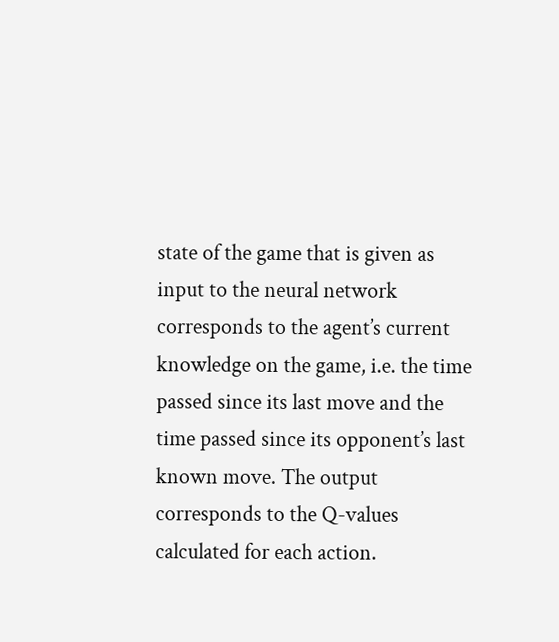state of the game that is given as input to the neural network corresponds to the agent’s current knowledge on the game, i.e. the time passed since its last move and the time passed since its opponent’s last known move. The output corresponds to the Q-values calculated for each action.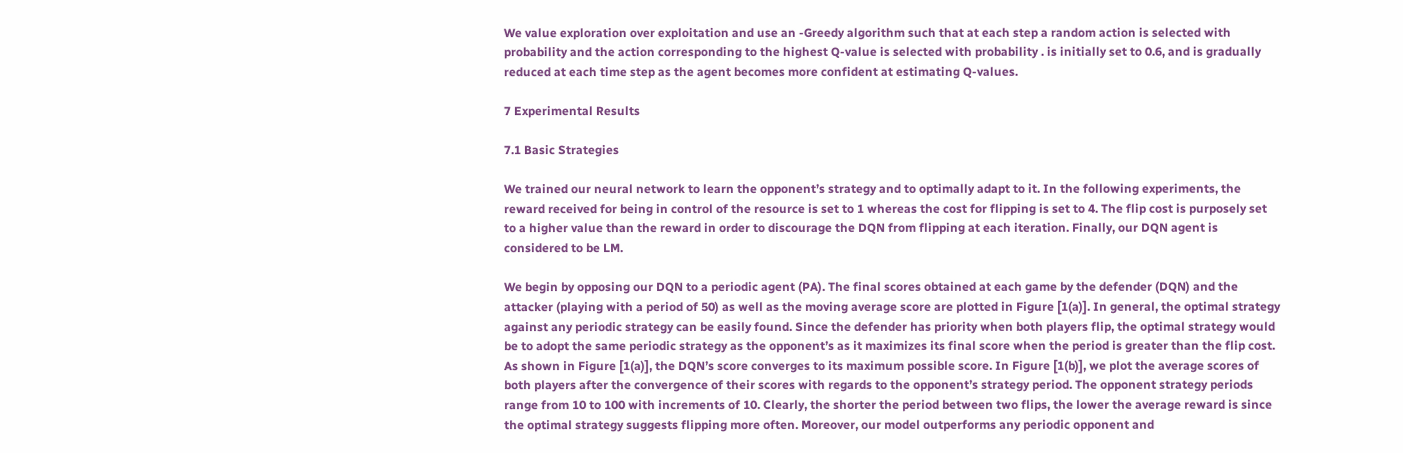We value exploration over exploitation and use an -Greedy algorithm such that at each step a random action is selected with probability and the action corresponding to the highest Q-value is selected with probability . is initially set to 0.6, and is gradually reduced at each time step as the agent becomes more confident at estimating Q-values.

7 Experimental Results

7.1 Basic Strategies

We trained our neural network to learn the opponent’s strategy and to optimally adapt to it. In the following experiments, the reward received for being in control of the resource is set to 1 whereas the cost for flipping is set to 4. The flip cost is purposely set to a higher value than the reward in order to discourage the DQN from flipping at each iteration. Finally, our DQN agent is considered to be LM.

We begin by opposing our DQN to a periodic agent (PA). The final scores obtained at each game by the defender (DQN) and the attacker (playing with a period of 50) as well as the moving average score are plotted in Figure [1(a)]. In general, the optimal strategy against any periodic strategy can be easily found. Since the defender has priority when both players flip, the optimal strategy would be to adopt the same periodic strategy as the opponent’s as it maximizes its final score when the period is greater than the flip cost. As shown in Figure [1(a)], the DQN’s score converges to its maximum possible score. In Figure [1(b)], we plot the average scores of both players after the convergence of their scores with regards to the opponent’s strategy period. The opponent strategy periods range from 10 to 100 with increments of 10. Clearly, the shorter the period between two flips, the lower the average reward is since the optimal strategy suggests flipping more often. Moreover, our model outperforms any periodic opponent and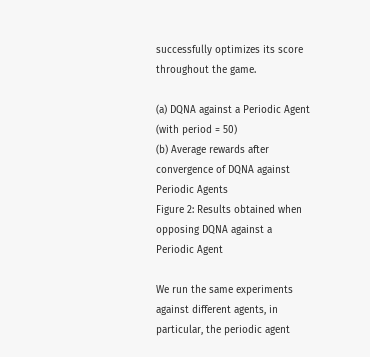successfully optimizes its score throughout the game.

(a) DQNA against a Periodic Agent (with period = 50)
(b) Average rewards after convergence of DQNA against Periodic Agents
Figure 2: Results obtained when opposing DQNA against a Periodic Agent

We run the same experiments against different agents, in particular, the periodic agent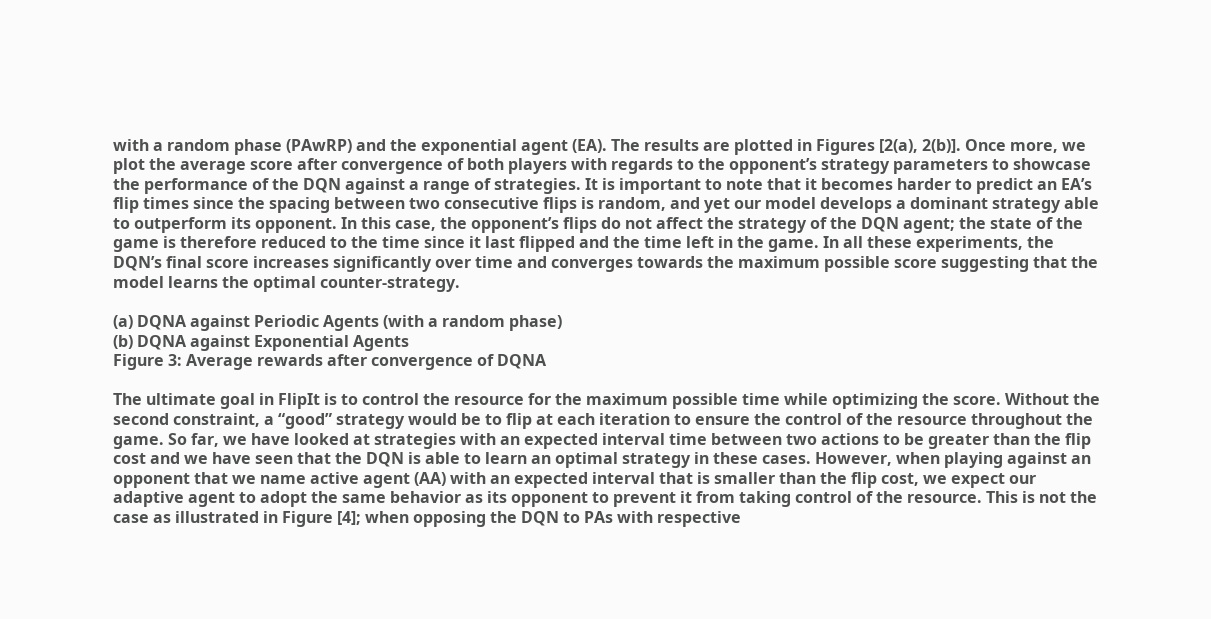with a random phase (PAwRP) and the exponential agent (EA). The results are plotted in Figures [2(a), 2(b)]. Once more, we plot the average score after convergence of both players with regards to the opponent’s strategy parameters to showcase the performance of the DQN against a range of strategies. It is important to note that it becomes harder to predict an EA’s flip times since the spacing between two consecutive flips is random, and yet our model develops a dominant strategy able to outperform its opponent. In this case, the opponent’s flips do not affect the strategy of the DQN agent; the state of the game is therefore reduced to the time since it last flipped and the time left in the game. In all these experiments, the DQN’s final score increases significantly over time and converges towards the maximum possible score suggesting that the model learns the optimal counter-strategy.

(a) DQNA against Periodic Agents (with a random phase)
(b) DQNA against Exponential Agents
Figure 3: Average rewards after convergence of DQNA

The ultimate goal in FlipIt is to control the resource for the maximum possible time while optimizing the score. Without the second constraint, a “good” strategy would be to flip at each iteration to ensure the control of the resource throughout the game. So far, we have looked at strategies with an expected interval time between two actions to be greater than the flip cost and we have seen that the DQN is able to learn an optimal strategy in these cases. However, when playing against an opponent that we name active agent (AA) with an expected interval that is smaller than the flip cost, we expect our adaptive agent to adopt the same behavior as its opponent to prevent it from taking control of the resource. This is not the case as illustrated in Figure [4]; when opposing the DQN to PAs with respective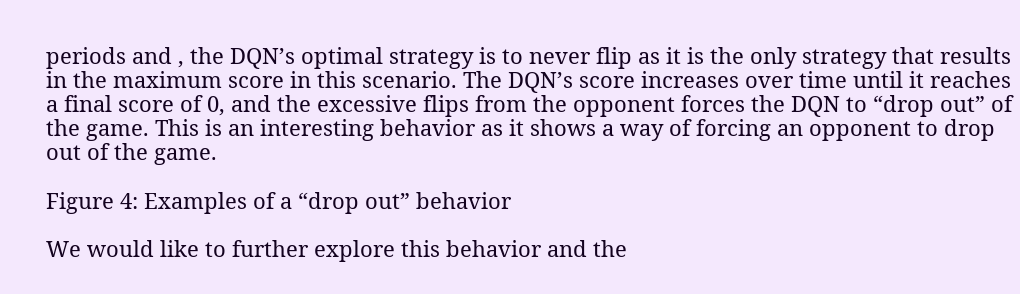periods and , the DQN’s optimal strategy is to never flip as it is the only strategy that results in the maximum score in this scenario. The DQN’s score increases over time until it reaches a final score of 0, and the excessive flips from the opponent forces the DQN to “drop out” of the game. This is an interesting behavior as it shows a way of forcing an opponent to drop out of the game.

Figure 4: Examples of a “drop out” behavior

We would like to further explore this behavior and the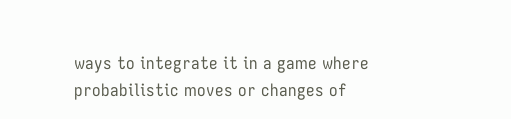ways to integrate it in a game where probabilistic moves or changes of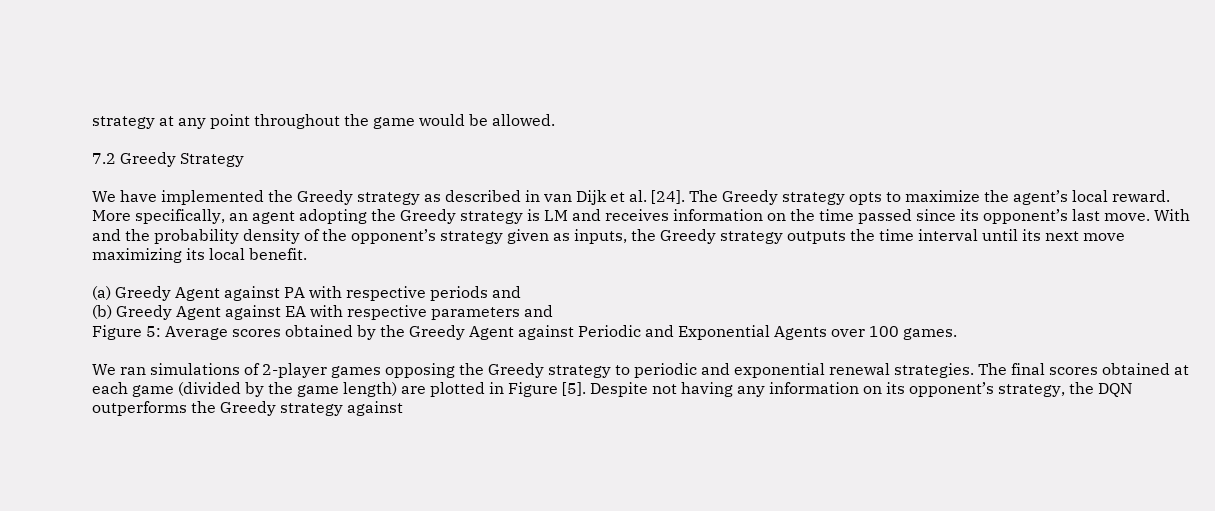strategy at any point throughout the game would be allowed.

7.2 Greedy Strategy

We have implemented the Greedy strategy as described in van Dijk et al. [24]. The Greedy strategy opts to maximize the agent’s local reward. More specifically, an agent adopting the Greedy strategy is LM and receives information on the time passed since its opponent’s last move. With and the probability density of the opponent’s strategy given as inputs, the Greedy strategy outputs the time interval until its next move maximizing its local benefit.

(a) Greedy Agent against PA with respective periods and
(b) Greedy Agent against EA with respective parameters and
Figure 5: Average scores obtained by the Greedy Agent against Periodic and Exponential Agents over 100 games.

We ran simulations of 2-player games opposing the Greedy strategy to periodic and exponential renewal strategies. The final scores obtained at each game (divided by the game length) are plotted in Figure [5]. Despite not having any information on its opponent’s strategy, the DQN outperforms the Greedy strategy against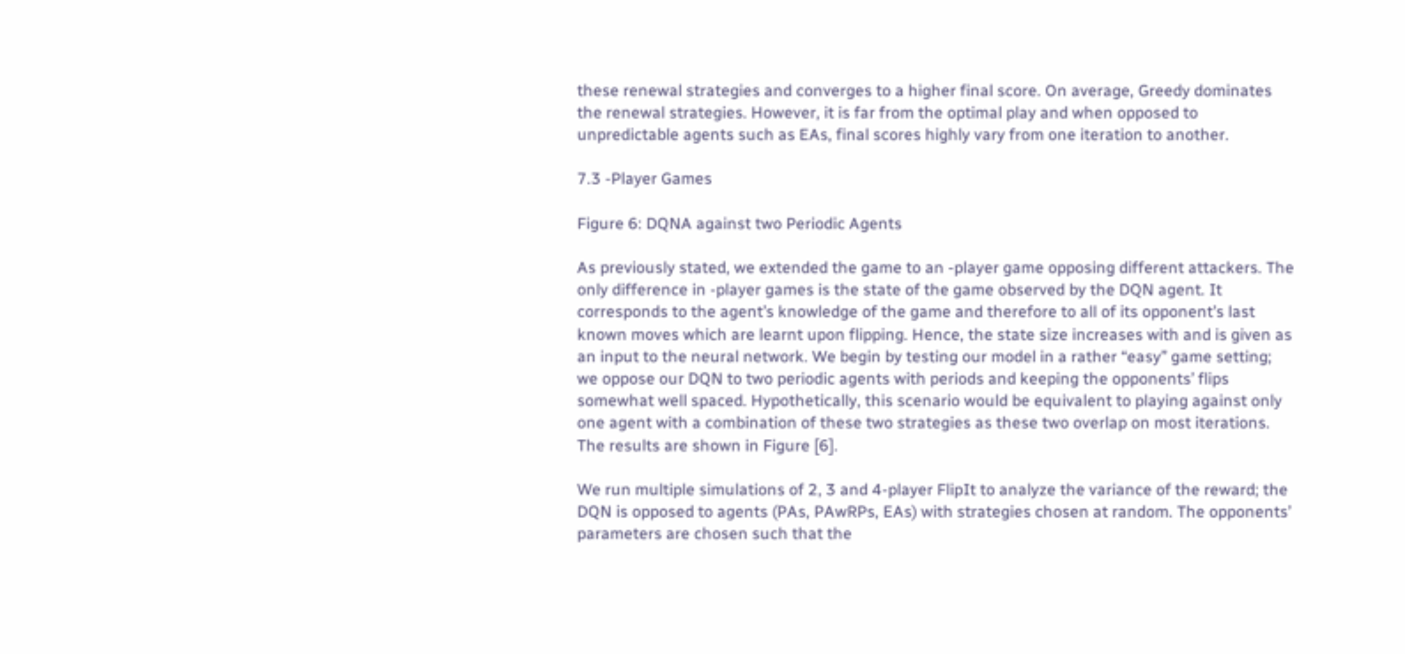these renewal strategies and converges to a higher final score. On average, Greedy dominates the renewal strategies. However, it is far from the optimal play and when opposed to unpredictable agents such as EAs, final scores highly vary from one iteration to another.

7.3 -Player Games

Figure 6: DQNA against two Periodic Agents

As previously stated, we extended the game to an -player game opposing different attackers. The only difference in -player games is the state of the game observed by the DQN agent. It corresponds to the agent’s knowledge of the game and therefore to all of its opponent’s last known moves which are learnt upon flipping. Hence, the state size increases with and is given as an input to the neural network. We begin by testing our model in a rather “easy” game setting; we oppose our DQN to two periodic agents with periods and keeping the opponents’ flips somewhat well spaced. Hypothetically, this scenario would be equivalent to playing against only one agent with a combination of these two strategies as these two overlap on most iterations. The results are shown in Figure [6].

We run multiple simulations of 2, 3 and 4-player FlipIt to analyze the variance of the reward; the DQN is opposed to agents (PAs, PAwRPs, EAs) with strategies chosen at random. The opponents’ parameters are chosen such that the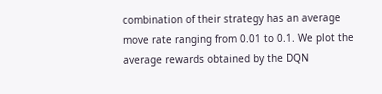combination of their strategy has an average move rate ranging from 0.01 to 0.1. We plot the average rewards obtained by the DQN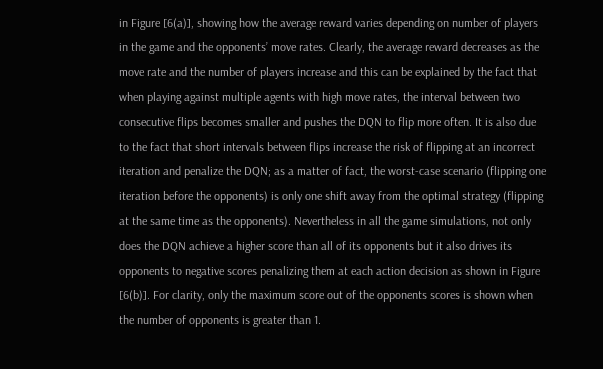in Figure [6(a)], showing how the average reward varies depending on number of players in the game and the opponents’ move rates. Clearly, the average reward decreases as the move rate and the number of players increase and this can be explained by the fact that when playing against multiple agents with high move rates, the interval between two consecutive flips becomes smaller and pushes the DQN to flip more often. It is also due to the fact that short intervals between flips increase the risk of flipping at an incorrect iteration and penalize the DQN; as a matter of fact, the worst-case scenario (flipping one iteration before the opponents) is only one shift away from the optimal strategy (flipping at the same time as the opponents). Nevertheless in all the game simulations, not only does the DQN achieve a higher score than all of its opponents but it also drives its opponents to negative scores penalizing them at each action decision as shown in Figure [6(b)]. For clarity, only the maximum score out of the opponents scores is shown when the number of opponents is greater than 1.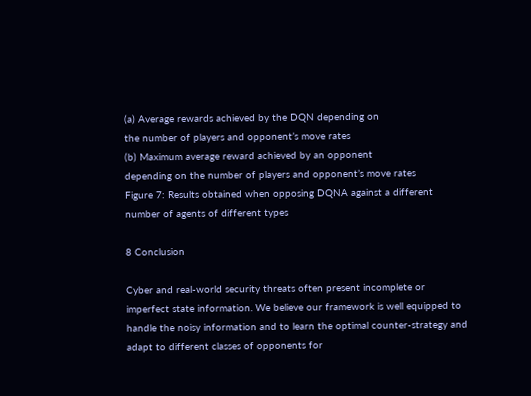(a) Average rewards achieved by the DQN depending on
the number of players and opponent’s move rates
(b) Maximum average reward achieved by an opponent
depending on the number of players and opponent’s move rates
Figure 7: Results obtained when opposing DQNA against a different number of agents of different types

8 Conclusion

Cyber and real-world security threats often present incomplete or imperfect state information. We believe our framework is well equipped to handle the noisy information and to learn the optimal counter-strategy and adapt to different classes of opponents for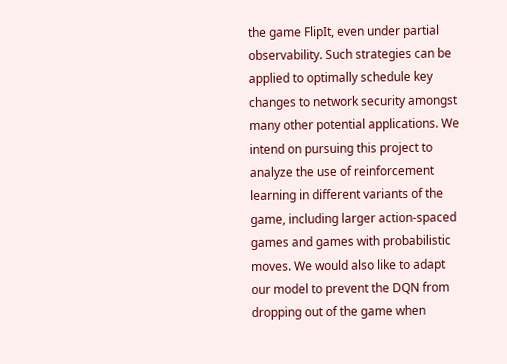the game FlipIt, even under partial observability. Such strategies can be applied to optimally schedule key changes to network security amongst many other potential applications. We intend on pursuing this project to analyze the use of reinforcement learning in different variants of the game, including larger action-spaced games and games with probabilistic moves. We would also like to adapt our model to prevent the DQN from dropping out of the game when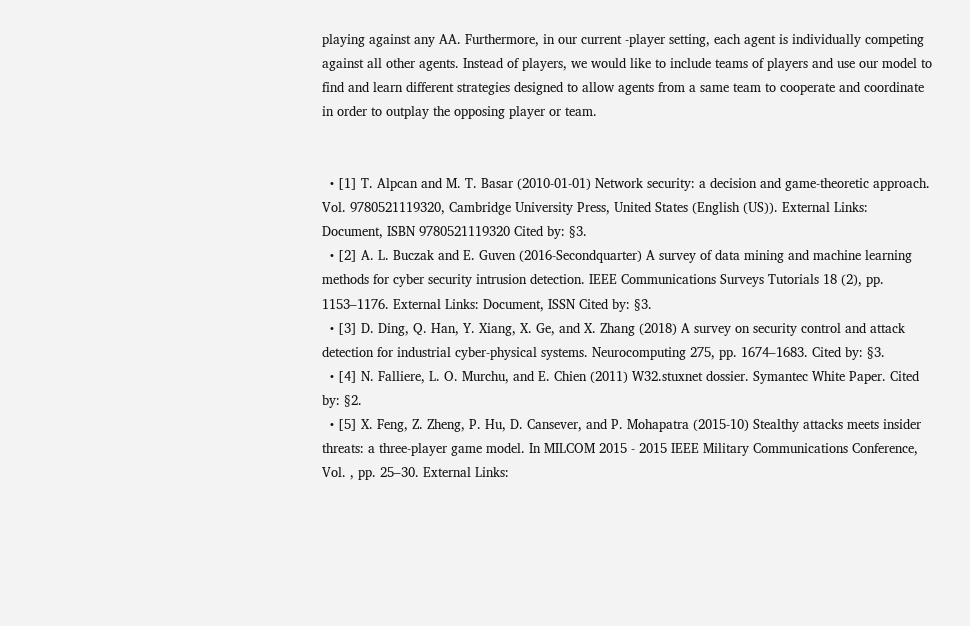playing against any AA. Furthermore, in our current -player setting, each agent is individually competing against all other agents. Instead of players, we would like to include teams of players and use our model to find and learn different strategies designed to allow agents from a same team to cooperate and coordinate in order to outplay the opposing player or team.


  • [1] T. Alpcan and M. T. Basar (2010-01-01) Network security: a decision and game-theoretic approach. Vol. 9780521119320, Cambridge University Press, United States (English (US)). External Links: Document, ISBN 9780521119320 Cited by: §3.
  • [2] A. L. Buczak and E. Guven (2016-Secondquarter) A survey of data mining and machine learning methods for cyber security intrusion detection. IEEE Communications Surveys Tutorials 18 (2), pp. 1153–1176. External Links: Document, ISSN Cited by: §3.
  • [3] D. Ding, Q. Han, Y. Xiang, X. Ge, and X. Zhang (2018) A survey on security control and attack detection for industrial cyber-physical systems. Neurocomputing 275, pp. 1674–1683. Cited by: §3.
  • [4] N. Falliere, L. O. Murchu, and E. Chien (2011) W32.stuxnet dossier. Symantec White Paper. Cited by: §2.
  • [5] X. Feng, Z. Zheng, P. Hu, D. Cansever, and P. Mohapatra (2015-10) Stealthy attacks meets insider threats: a three-player game model. In MILCOM 2015 - 2015 IEEE Military Communications Conference, Vol. , pp. 25–30. External Links: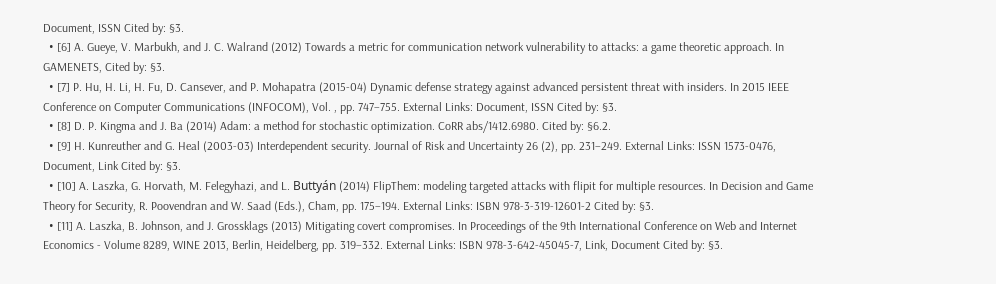Document, ISSN Cited by: §3.
  • [6] A. Gueye, V. Marbukh, and J. C. Walrand (2012) Towards a metric for communication network vulnerability to attacks: a game theoretic approach. In GAMENETS, Cited by: §3.
  • [7] P. Hu, H. Li, H. Fu, D. Cansever, and P. Mohapatra (2015-04) Dynamic defense strategy against advanced persistent threat with insiders. In 2015 IEEE Conference on Computer Communications (INFOCOM), Vol. , pp. 747–755. External Links: Document, ISSN Cited by: §3.
  • [8] D. P. Kingma and J. Ba (2014) Adam: a method for stochastic optimization. CoRR abs/1412.6980. Cited by: §6.2.
  • [9] H. Kunreuther and G. Heal (2003-03) Interdependent security. Journal of Risk and Uncertainty 26 (2), pp. 231–249. External Links: ISSN 1573-0476, Document, Link Cited by: §3.
  • [10] A. Laszka, G. Horvath, M. Felegyhazi, and L. Buttyán (2014) FlipThem: modeling targeted attacks with flipit for multiple resources. In Decision and Game Theory for Security, R. Poovendran and W. Saad (Eds.), Cham, pp. 175–194. External Links: ISBN 978-3-319-12601-2 Cited by: §3.
  • [11] A. Laszka, B. Johnson, and J. Grossklags (2013) Mitigating covert compromises. In Proceedings of the 9th International Conference on Web and Internet Economics - Volume 8289, WINE 2013, Berlin, Heidelberg, pp. 319–332. External Links: ISBN 978-3-642-45045-7, Link, Document Cited by: §3.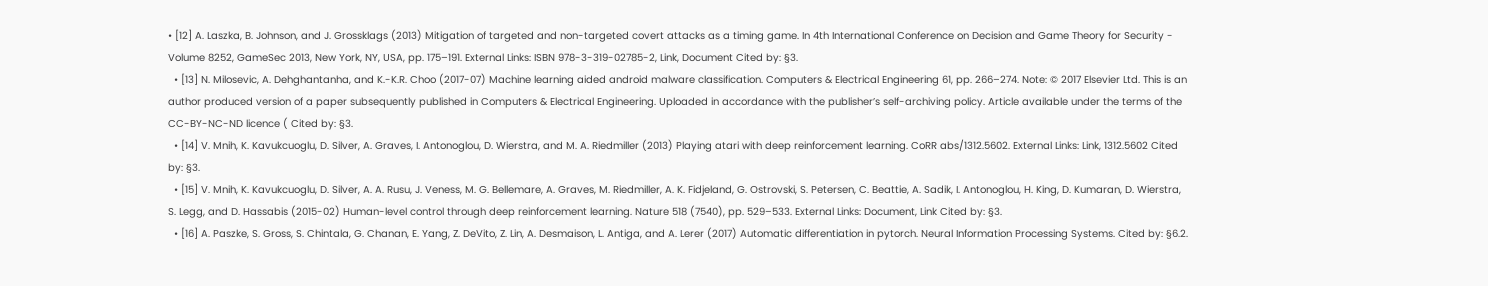• [12] A. Laszka, B. Johnson, and J. Grossklags (2013) Mitigation of targeted and non-targeted covert attacks as a timing game. In 4th International Conference on Decision and Game Theory for Security - Volume 8252, GameSec 2013, New York, NY, USA, pp. 175–191. External Links: ISBN 978-3-319-02785-2, Link, Document Cited by: §3.
  • [13] N. Milosevic, A. Dehghantanha, and K.-K.R. Choo (2017-07) Machine learning aided android malware classification. Computers & Electrical Engineering 61, pp. 266–274. Note: © 2017 Elsevier Ltd. This is an author produced version of a paper subsequently published in Computers & Electrical Engineering. Uploaded in accordance with the publisher’s self-archiving policy. Article available under the terms of the CC-BY-NC-ND licence ( Cited by: §3.
  • [14] V. Mnih, K. Kavukcuoglu, D. Silver, A. Graves, I. Antonoglou, D. Wierstra, and M. A. Riedmiller (2013) Playing atari with deep reinforcement learning. CoRR abs/1312.5602. External Links: Link, 1312.5602 Cited by: §3.
  • [15] V. Mnih, K. Kavukcuoglu, D. Silver, A. A. Rusu, J. Veness, M. G. Bellemare, A. Graves, M. Riedmiller, A. K. Fidjeland, G. Ostrovski, S. Petersen, C. Beattie, A. Sadik, I. Antonoglou, H. King, D. Kumaran, D. Wierstra, S. Legg, and D. Hassabis (2015-02) Human-level control through deep reinforcement learning. Nature 518 (7540), pp. 529–533. External Links: Document, Link Cited by: §3.
  • [16] A. Paszke, S. Gross, S. Chintala, G. Chanan, E. Yang, Z. DeVito, Z. Lin, A. Desmaison, L. Antiga, and A. Lerer (2017) Automatic differentiation in pytorch. Neural Information Processing Systems. Cited by: §6.2.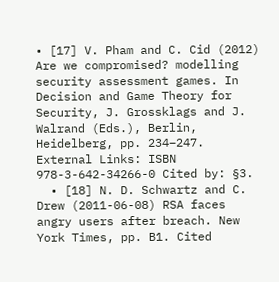• [17] V. Pham and C. Cid (2012) Are we compromised? modelling security assessment games. In Decision and Game Theory for Security, J. Grossklags and J. Walrand (Eds.), Berlin, Heidelberg, pp. 234–247. External Links: ISBN 978-3-642-34266-0 Cited by: §3.
  • [18] N. D. Schwartz and C. Drew (2011-06-08) RSA faces angry users after breach. New York Times, pp. B1. Cited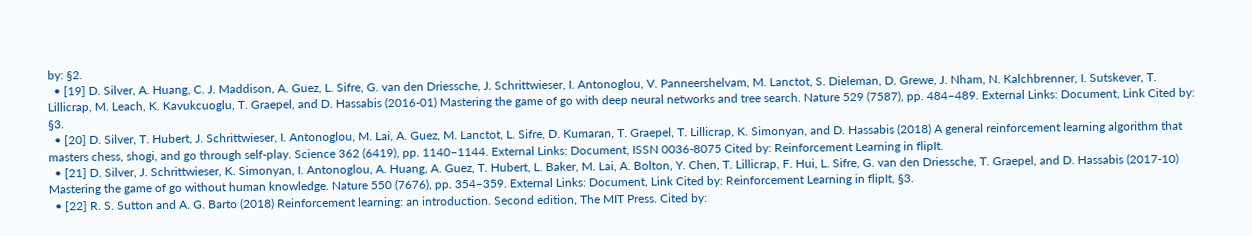by: §2.
  • [19] D. Silver, A. Huang, C. J. Maddison, A. Guez, L. Sifre, G. van den Driessche, J. Schrittwieser, I. Antonoglou, V. Panneershelvam, M. Lanctot, S. Dieleman, D. Grewe, J. Nham, N. Kalchbrenner, I. Sutskever, T. Lillicrap, M. Leach, K. Kavukcuoglu, T. Graepel, and D. Hassabis (2016-01) Mastering the game of go with deep neural networks and tree search. Nature 529 (7587), pp. 484–489. External Links: Document, Link Cited by: §3.
  • [20] D. Silver, T. Hubert, J. Schrittwieser, I. Antonoglou, M. Lai, A. Guez, M. Lanctot, L. Sifre, D. Kumaran, T. Graepel, T. Lillicrap, K. Simonyan, and D. Hassabis (2018) A general reinforcement learning algorithm that masters chess, shogi, and go through self-play. Science 362 (6419), pp. 1140–1144. External Links: Document, ISSN 0036-8075 Cited by: Reinforcement Learning in flipIt.
  • [21] D. Silver, J. Schrittwieser, K. Simonyan, I. Antonoglou, A. Huang, A. Guez, T. Hubert, L. Baker, M. Lai, A. Bolton, Y. Chen, T. Lillicrap, F. Hui, L. Sifre, G. van den Driessche, T. Graepel, and D. Hassabis (2017-10) Mastering the game of go without human knowledge. Nature 550 (7676), pp. 354–359. External Links: Document, Link Cited by: Reinforcement Learning in flipIt, §3.
  • [22] R. S. Sutton and A. G. Barto (2018) Reinforcement learning: an introduction. Second edition, The MIT Press. Cited by: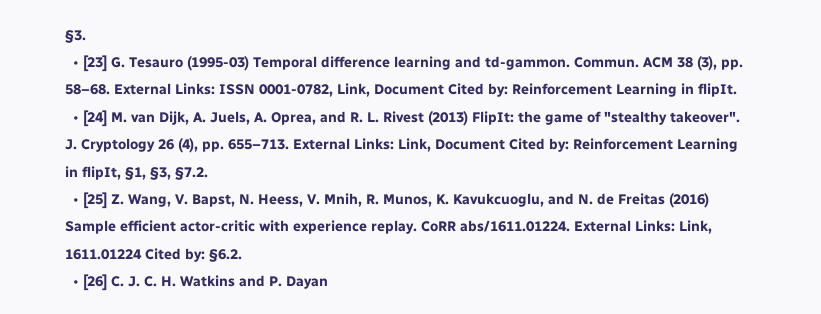§3.
  • [23] G. Tesauro (1995-03) Temporal difference learning and td-gammon. Commun. ACM 38 (3), pp. 58–68. External Links: ISSN 0001-0782, Link, Document Cited by: Reinforcement Learning in flipIt.
  • [24] M. van Dijk, A. Juels, A. Oprea, and R. L. Rivest (2013) FlipIt: the game of "stealthy takeover". J. Cryptology 26 (4), pp. 655–713. External Links: Link, Document Cited by: Reinforcement Learning in flipIt, §1, §3, §7.2.
  • [25] Z. Wang, V. Bapst, N. Heess, V. Mnih, R. Munos, K. Kavukcuoglu, and N. de Freitas (2016) Sample efficient actor-critic with experience replay. CoRR abs/1611.01224. External Links: Link, 1611.01224 Cited by: §6.2.
  • [26] C. J. C. H. Watkins and P. Dayan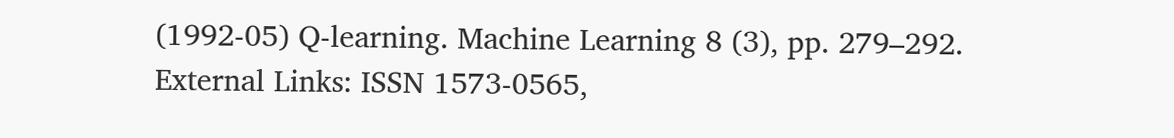(1992-05) Q-learning. Machine Learning 8 (3), pp. 279–292. External Links: ISSN 1573-0565,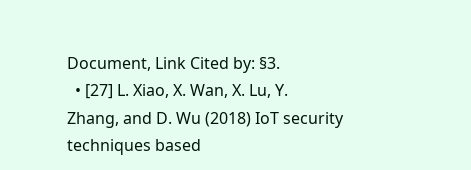Document, Link Cited by: §3.
  • [27] L. Xiao, X. Wan, X. Lu, Y. Zhang, and D. Wu (2018) IoT security techniques based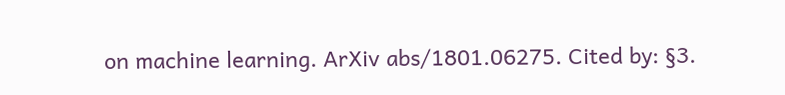on machine learning. ArXiv abs/1801.06275. Cited by: §3.